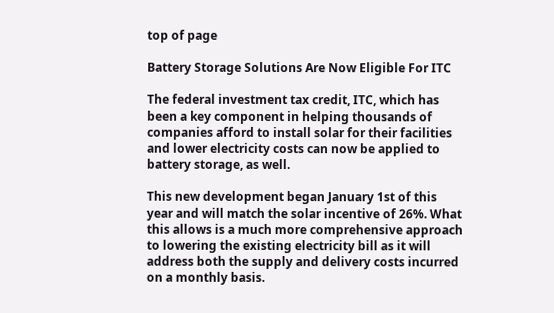top of page

Battery Storage Solutions Are Now Eligible For ITC

The federal investment tax credit, ITC, which has been a key component in helping thousands of companies afford to install solar for their facilities and lower electricity costs can now be applied to battery storage, as well.

This new development began January 1st of this year and will match the solar incentive of 26%. What this allows is a much more comprehensive approach to lowering the existing electricity bill as it will address both the supply and delivery costs incurred on a monthly basis.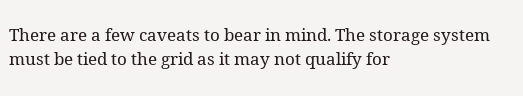There are a few caveats to bear in mind. The storage system must be tied to the grid as it may not qualify for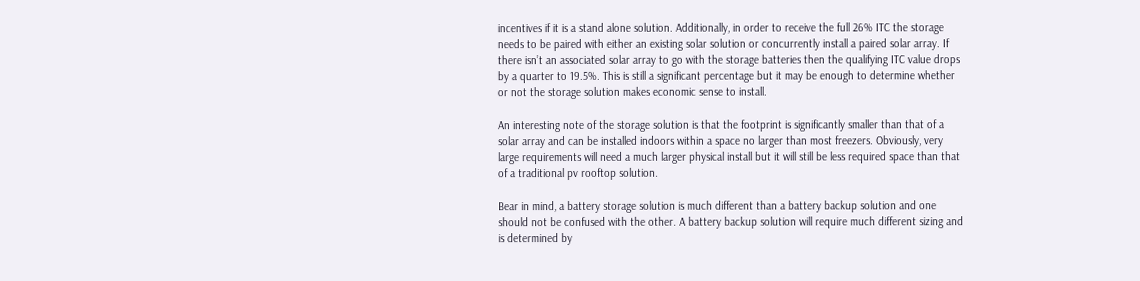incentives if it is a stand alone solution. Additionally, in order to receive the full 26% ITC the storage needs to be paired with either an existing solar solution or concurrently install a paired solar array. If there isn’t an associated solar array to go with the storage batteries then the qualifying ITC value drops by a quarter to 19.5%. This is still a significant percentage but it may be enough to determine whether or not the storage solution makes economic sense to install.

An interesting note of the storage solution is that the footprint is significantly smaller than that of a solar array and can be installed indoors within a space no larger than most freezers. Obviously, very large requirements will need a much larger physical install but it will still be less required space than that of a traditional pv rooftop solution.

Bear in mind, a battery storage solution is much different than a battery backup solution and one should not be confused with the other. A battery backup solution will require much different sizing and is determined by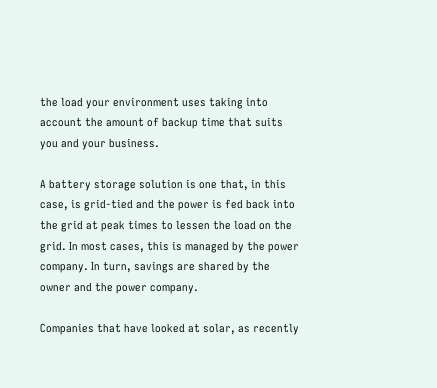the load your environment uses taking into account the amount of backup time that suits you and your business.

A battery storage solution is one that, in this case, is grid-tied and the power is fed back into the grid at peak times to lessen the load on the grid. In most cases, this is managed by the power company. In turn, savings are shared by the owner and the power company.

Companies that have looked at solar, as recently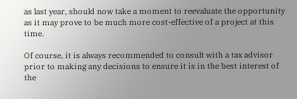as last year, should now take a moment to reevaluate the opportunity as it may prove to be much more cost-effective of a project at this time.

Of course, it is always recommended to consult with a tax advisor prior to making any decisions to ensure it is in the best interest of the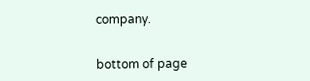company.


bottom of page